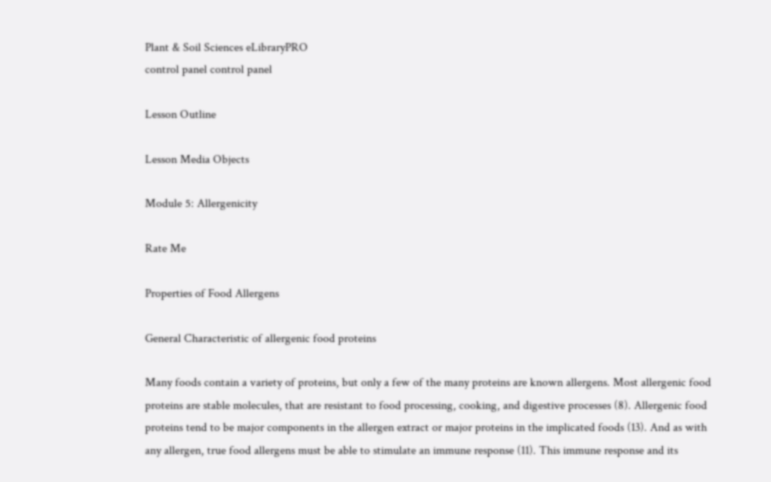Plant & Soil Sciences eLibraryPRO
control panel control panel

Lesson Outline

Lesson Media Objects

Module 5: Allergenicity

Rate Me

Properties of Food Allergens

General Characteristic of allergenic food proteins

Many foods contain a variety of proteins, but only a few of the many proteins are known allergens. Most allergenic food proteins are stable molecules, that are resistant to food processing, cooking, and digestive processes (8). Allergenic food proteins tend to be major components in the allergen extract or major proteins in the implicated foods (13). And as with any allergen, true food allergens must be able to stimulate an immune response (11). This immune response and its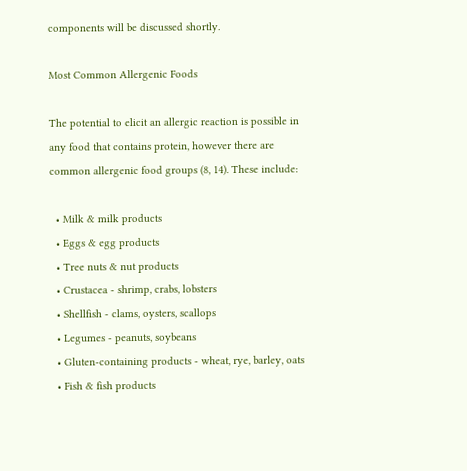components will be discussed shortly.

Most Common Allergenic Foods

The potential to elicit an allergic reaction is possible in any food that contains protein, however there are common allergenic food groups (8, 14). These include:

  • Milk & milk products
  • Eggs & egg products
  • Tree nuts & nut products
  • Crustacea - shrimp, crabs, lobsters
  • Shellfish - clams, oysters, scallops
  • Legumes - peanuts, soybeans
  • Gluten-containing products - wheat, rye, barley, oats
  • Fish & fish products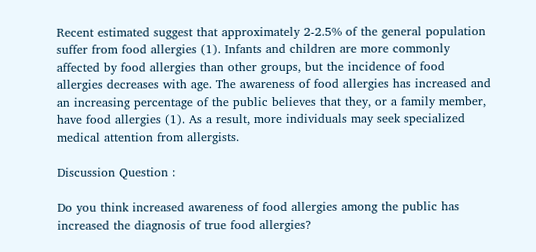Recent estimated suggest that approximately 2-2.5% of the general population suffer from food allergies (1). Infants and children are more commonly affected by food allergies than other groups, but the incidence of food allergies decreases with age. The awareness of food allergies has increased and an increasing percentage of the public believes that they, or a family member, have food allergies (1). As a result, more individuals may seek specialized medical attention from allergists.

Discussion Question :

Do you think increased awareness of food allergies among the public has increased the diagnosis of true food allergies?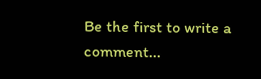Be the first to write a comment...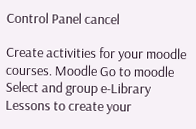Control Panel cancel

Create activities for your moodle courses. Moodle Go to moodle
Select and group e-Library Lessons to create your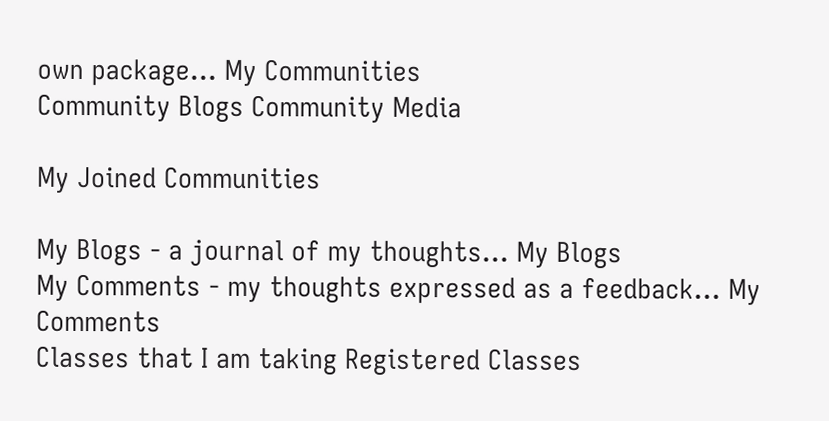own package... My Communities
Community Blogs Community Media

My Joined Communities

My Blogs - a journal of my thoughts... My Blogs
My Comments - my thoughts expressed as a feedback... My Comments
Classes that I am taking Registered Classes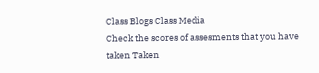Class Blogs Class Media
Check the scores of assesments that you have taken Taken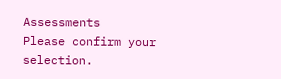Assessments
Please confirm your selection.